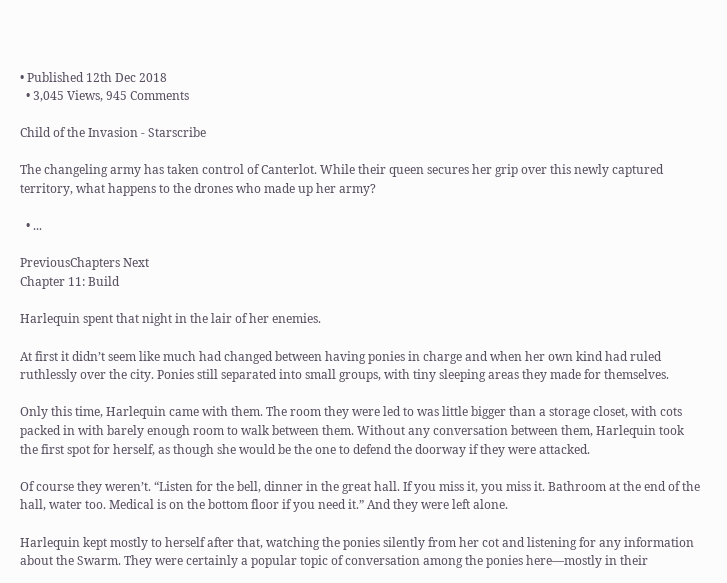• Published 12th Dec 2018
  • 3,045 Views, 945 Comments

Child of the Invasion - Starscribe

The changeling army has taken control of Canterlot. While their queen secures her grip over this newly captured territory, what happens to the drones who made up her army?

  • ...

PreviousChapters Next
Chapter 11: Build

Harlequin spent that night in the lair of her enemies.

At first it didn’t seem like much had changed between having ponies in charge and when her own kind had ruled ruthlessly over the city. Ponies still separated into small groups, with tiny sleeping areas they made for themselves.

Only this time, Harlequin came with them. The room they were led to was little bigger than a storage closet, with cots packed in with barely enough room to walk between them. Without any conversation between them, Harlequin took the first spot for herself, as though she would be the one to defend the doorway if they were attacked.

Of course they weren’t. “Listen for the bell, dinner in the great hall. If you miss it, you miss it. Bathroom at the end of the hall, water too. Medical is on the bottom floor if you need it.” And they were left alone.

Harlequin kept mostly to herself after that, watching the ponies silently from her cot and listening for any information about the Swarm. They were certainly a popular topic of conversation among the ponies here—mostly in their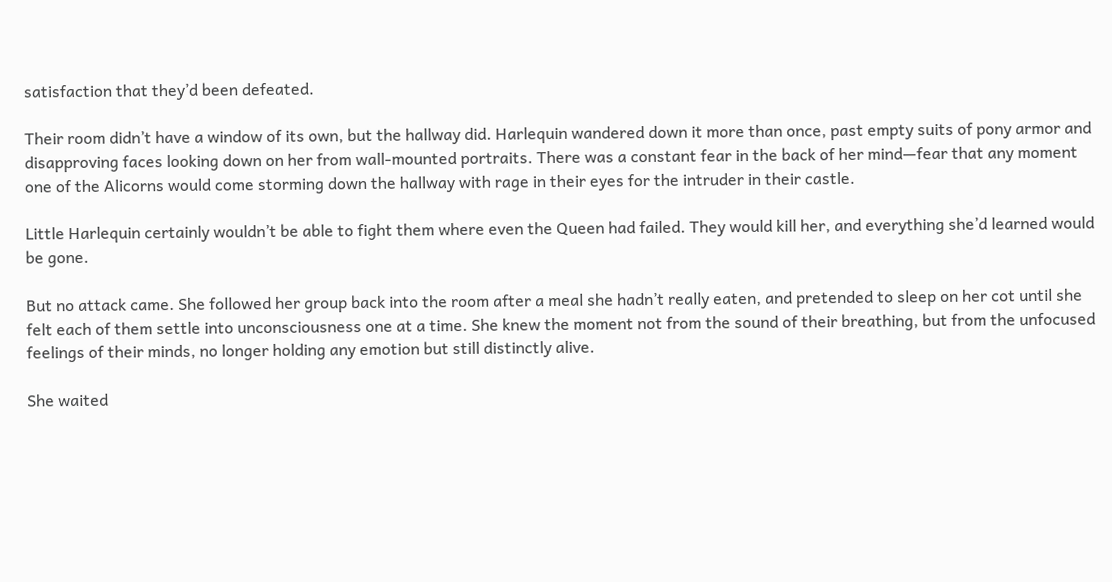satisfaction that they’d been defeated.

Their room didn’t have a window of its own, but the hallway did. Harlequin wandered down it more than once, past empty suits of pony armor and disapproving faces looking down on her from wall-mounted portraits. There was a constant fear in the back of her mind—fear that any moment one of the Alicorns would come storming down the hallway with rage in their eyes for the intruder in their castle.

Little Harlequin certainly wouldn’t be able to fight them where even the Queen had failed. They would kill her, and everything she’d learned would be gone.

But no attack came. She followed her group back into the room after a meal she hadn’t really eaten, and pretended to sleep on her cot until she felt each of them settle into unconsciousness one at a time. She knew the moment not from the sound of their breathing, but from the unfocused feelings of their minds, no longer holding any emotion but still distinctly alive.

She waited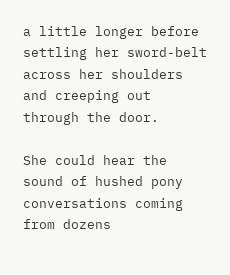a little longer before settling her sword-belt across her shoulders and creeping out through the door.

She could hear the sound of hushed pony conversations coming from dozens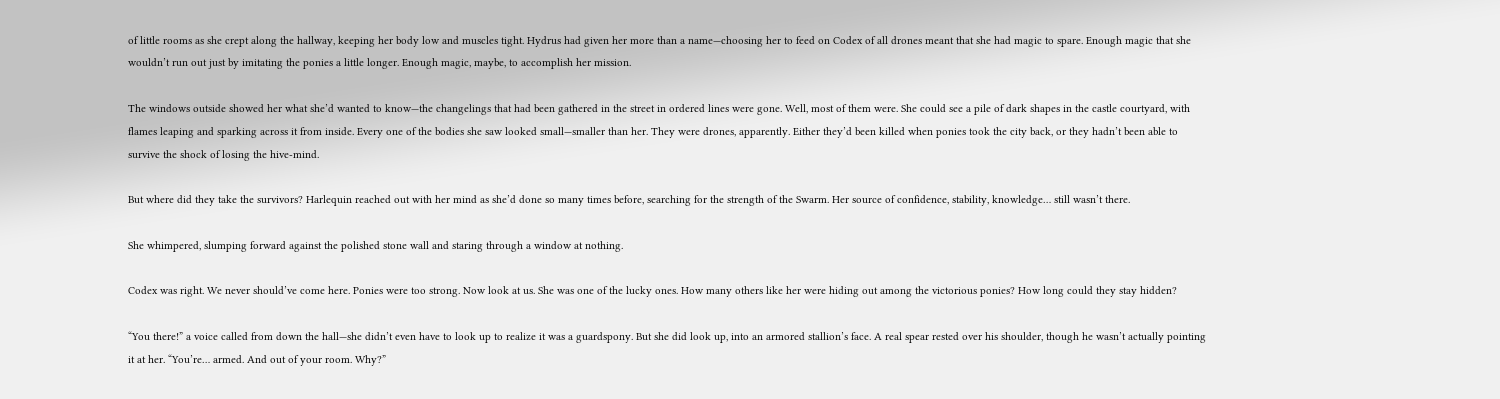of little rooms as she crept along the hallway, keeping her body low and muscles tight. Hydrus had given her more than a name—choosing her to feed on Codex of all drones meant that she had magic to spare. Enough magic that she wouldn’t run out just by imitating the ponies a little longer. Enough magic, maybe, to accomplish her mission.

The windows outside showed her what she’d wanted to know—the changelings that had been gathered in the street in ordered lines were gone. Well, most of them were. She could see a pile of dark shapes in the castle courtyard, with flames leaping and sparking across it from inside. Every one of the bodies she saw looked small—smaller than her. They were drones, apparently. Either they’d been killed when ponies took the city back, or they hadn’t been able to survive the shock of losing the hive-mind.

But where did they take the survivors? Harlequin reached out with her mind as she’d done so many times before, searching for the strength of the Swarm. Her source of confidence, stability, knowledge… still wasn’t there.

She whimpered, slumping forward against the polished stone wall and staring through a window at nothing.

Codex was right. We never should’ve come here. Ponies were too strong. Now look at us. She was one of the lucky ones. How many others like her were hiding out among the victorious ponies? How long could they stay hidden?

“You there!” a voice called from down the hall—she didn’t even have to look up to realize it was a guardspony. But she did look up, into an armored stallion’s face. A real spear rested over his shoulder, though he wasn’t actually pointing it at her. “You’re… armed. And out of your room. Why?”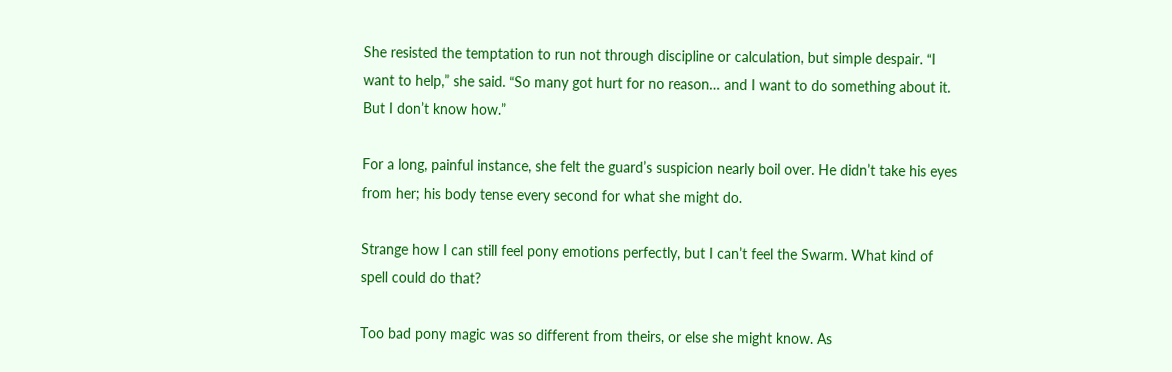She resisted the temptation to run not through discipline or calculation, but simple despair. “I want to help,” she said. “So many got hurt for no reason… and I want to do something about it. But I don’t know how.”

For a long, painful instance, she felt the guard’s suspicion nearly boil over. He didn’t take his eyes from her; his body tense every second for what she might do.

Strange how I can still feel pony emotions perfectly, but I can’t feel the Swarm. What kind of spell could do that?

Too bad pony magic was so different from theirs, or else she might know. As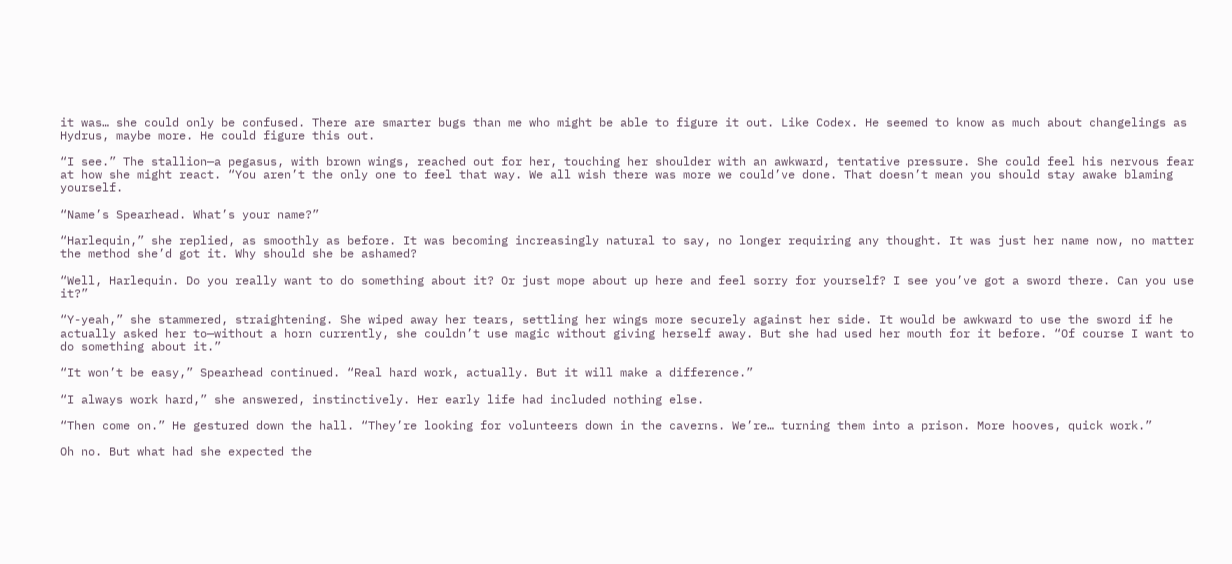it was… she could only be confused. There are smarter bugs than me who might be able to figure it out. Like Codex. He seemed to know as much about changelings as Hydrus, maybe more. He could figure this out.

“I see.” The stallion—a pegasus, with brown wings, reached out for her, touching her shoulder with an awkward, tentative pressure. She could feel his nervous fear at how she might react. “You aren’t the only one to feel that way. We all wish there was more we could’ve done. That doesn’t mean you should stay awake blaming yourself.

“Name’s Spearhead. What’s your name?”

“Harlequin,” she replied, as smoothly as before. It was becoming increasingly natural to say, no longer requiring any thought. It was just her name now, no matter the method she’d got it. Why should she be ashamed?

“Well, Harlequin. Do you really want to do something about it? Or just mope about up here and feel sorry for yourself? I see you’ve got a sword there. Can you use it?”

“Y-yeah,” she stammered, straightening. She wiped away her tears, settling her wings more securely against her side. It would be awkward to use the sword if he actually asked her to—without a horn currently, she couldn’t use magic without giving herself away. But she had used her mouth for it before. “Of course I want to do something about it.”

“It won’t be easy,” Spearhead continued. “Real hard work, actually. But it will make a difference.”

“I always work hard,” she answered, instinctively. Her early life had included nothing else.

“Then come on.” He gestured down the hall. “They’re looking for volunteers down in the caverns. We’re… turning them into a prison. More hooves, quick work.”

Oh no. But what had she expected the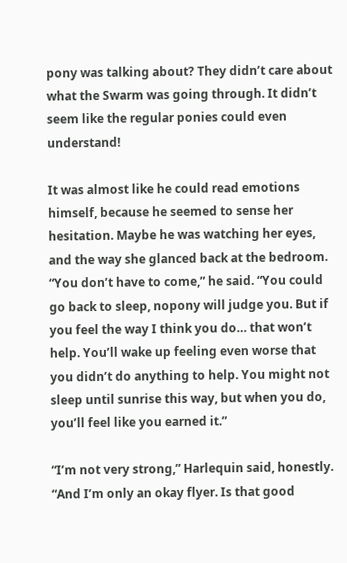pony was talking about? They didn’t care about what the Swarm was going through. It didn’t seem like the regular ponies could even understand!

It was almost like he could read emotions himself, because he seemed to sense her hesitation. Maybe he was watching her eyes, and the way she glanced back at the bedroom. “You don’t have to come,” he said. “You could go back to sleep, nopony will judge you. But if you feel the way I think you do… that won’t help. You’ll wake up feeling even worse that you didn’t do anything to help. You might not sleep until sunrise this way, but when you do, you’ll feel like you earned it.”

“I’m not very strong,” Harlequin said, honestly. “And I’m only an okay flyer. Is that good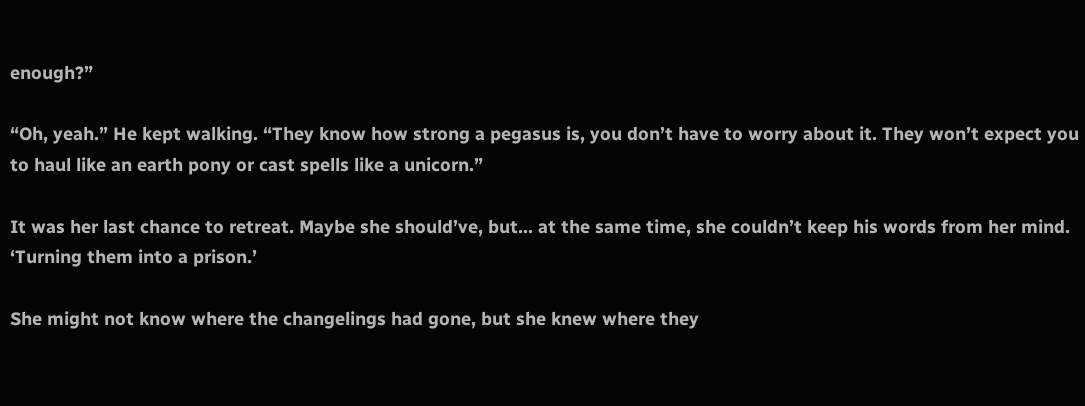enough?”

“Oh, yeah.” He kept walking. “They know how strong a pegasus is, you don’t have to worry about it. They won’t expect you to haul like an earth pony or cast spells like a unicorn.”

It was her last chance to retreat. Maybe she should’ve, but… at the same time, she couldn’t keep his words from her mind. ‘Turning them into a prison.’

She might not know where the changelings had gone, but she knew where they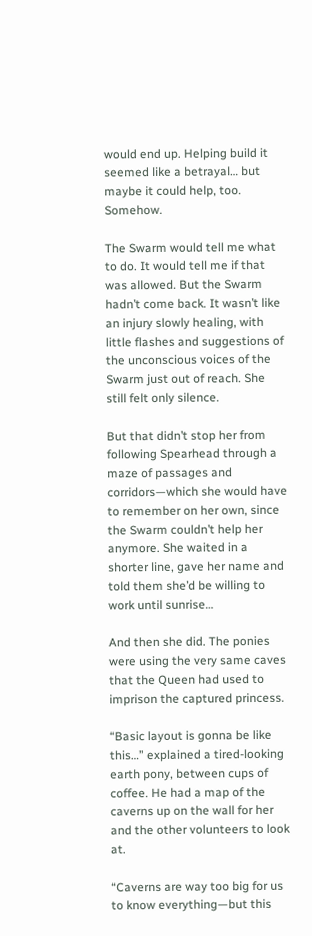would end up. Helping build it seemed like a betrayal… but maybe it could help, too. Somehow.

The Swarm would tell me what to do. It would tell me if that was allowed. But the Swarm hadn’t come back. It wasn’t like an injury slowly healing, with little flashes and suggestions of the unconscious voices of the Swarm just out of reach. She still felt only silence.

But that didn’t stop her from following Spearhead through a maze of passages and corridors—which she would have to remember on her own, since the Swarm couldn’t help her anymore. She waited in a shorter line, gave her name and told them she’d be willing to work until sunrise…

And then she did. The ponies were using the very same caves that the Queen had used to imprison the captured princess.

“Basic layout is gonna be like this…” explained a tired-looking earth pony, between cups of coffee. He had a map of the caverns up on the wall for her and the other volunteers to look at.

“Caverns are way too big for us to know everything—but this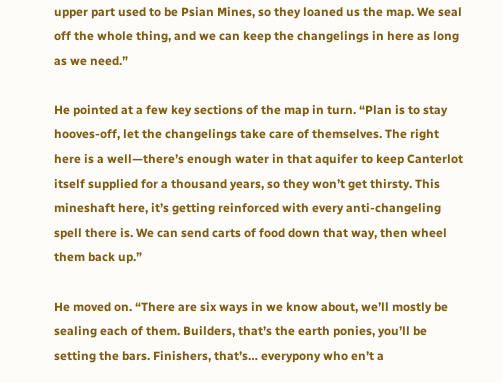upper part used to be Psian Mines, so they loaned us the map. We seal off the whole thing, and we can keep the changelings in here as long as we need.”

He pointed at a few key sections of the map in turn. “Plan is to stay hooves-off, let the changelings take care of themselves. The right here is a well—there’s enough water in that aquifer to keep Canterlot itself supplied for a thousand years, so they won’t get thirsty. This mineshaft here, it’s getting reinforced with every anti-changeling spell there is. We can send carts of food down that way, then wheel them back up.”

He moved on. “There are six ways in we know about, we’ll mostly be sealing each of them. Builders, that’s the earth ponies, you’ll be setting the bars. Finishers, that’s… everypony who en’t a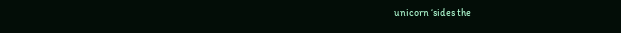unicorn ‘sides the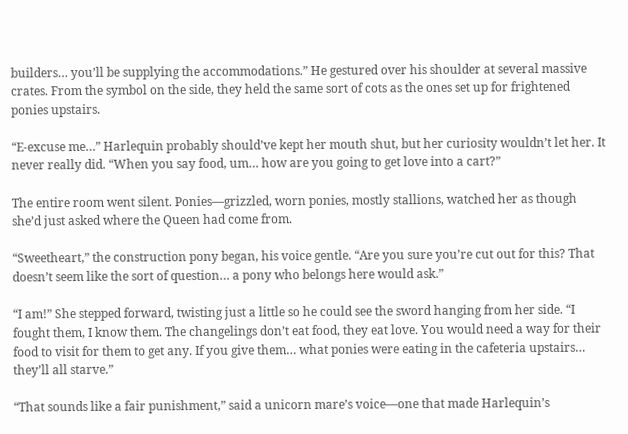builders… you’ll be supplying the accommodations.” He gestured over his shoulder at several massive crates. From the symbol on the side, they held the same sort of cots as the ones set up for frightened ponies upstairs.

“E-excuse me…” Harlequin probably should’ve kept her mouth shut, but her curiosity wouldn’t let her. It never really did. “When you say food, um… how are you going to get love into a cart?”

The entire room went silent. Ponies—grizzled, worn ponies, mostly stallions, watched her as though she’d just asked where the Queen had come from.

“Sweetheart,” the construction pony began, his voice gentle. “Are you sure you’re cut out for this? That doesn’t seem like the sort of question… a pony who belongs here would ask.”

“I am!” She stepped forward, twisting just a little so he could see the sword hanging from her side. “I fought them, I know them. The changelings don’t eat food, they eat love. You would need a way for their food to visit for them to get any. If you give them… what ponies were eating in the cafeteria upstairs… they’ll all starve.”

“That sounds like a fair punishment,” said a unicorn mare’s voice—one that made Harlequin’s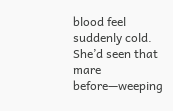blood feel suddenly cold. She’d seen that mare before—weeping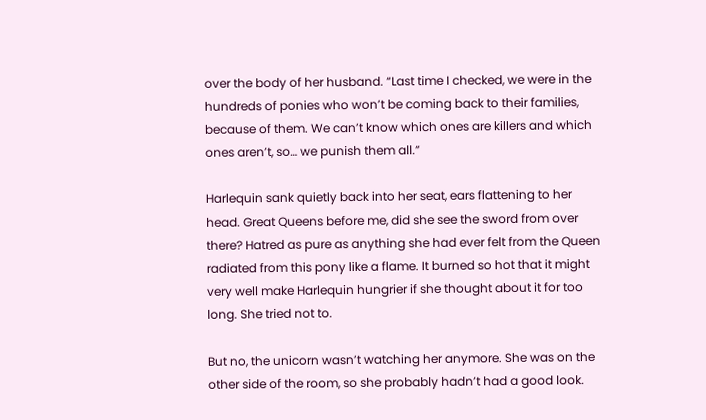over the body of her husband. “Last time I checked, we were in the hundreds of ponies who won’t be coming back to their families, because of them. We can’t know which ones are killers and which ones aren’t, so… we punish them all.”

Harlequin sank quietly back into her seat, ears flattening to her head. Great Queens before me, did she see the sword from over there? Hatred as pure as anything she had ever felt from the Queen radiated from this pony like a flame. It burned so hot that it might very well make Harlequin hungrier if she thought about it for too long. She tried not to.

But no, the unicorn wasn’t watching her anymore. She was on the other side of the room, so she probably hadn’t had a good look.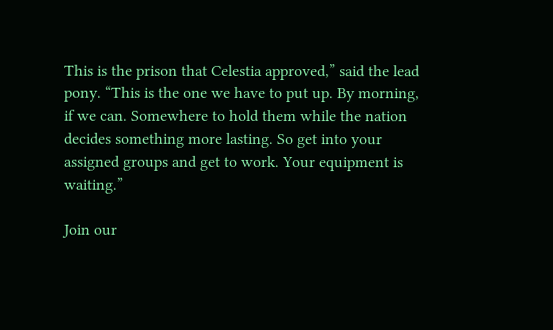This is the prison that Celestia approved,” said the lead pony. “This is the one we have to put up. By morning, if we can. Somewhere to hold them while the nation decides something more lasting. So get into your assigned groups and get to work. Your equipment is waiting.”

Join our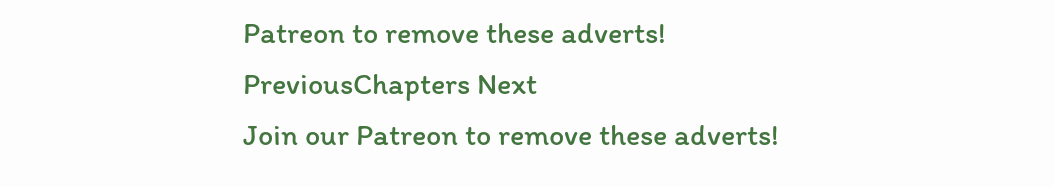Patreon to remove these adverts!
PreviousChapters Next
Join our Patreon to remove these adverts!